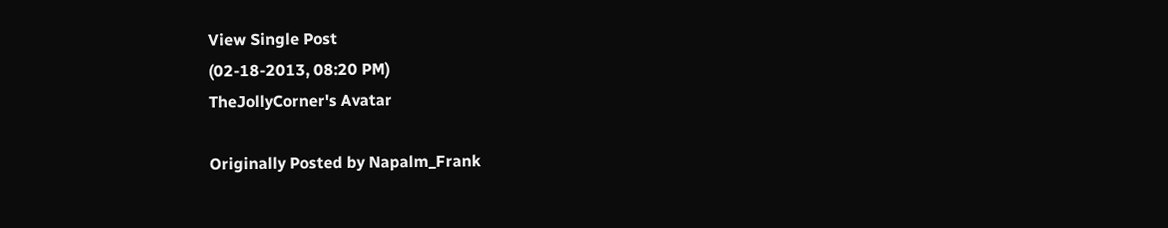View Single Post
(02-18-2013, 08:20 PM)
TheJollyCorner's Avatar

Originally Posted by Napalm_Frank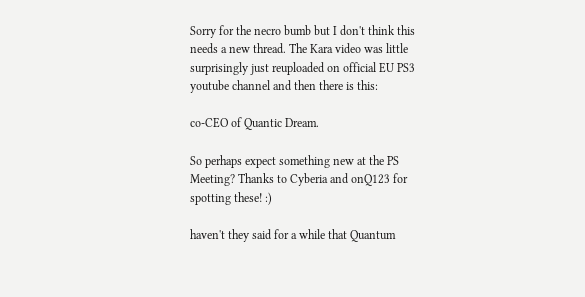Sorry for the necro bumb but I don't think this needs a new thread. The Kara video was little surprisingly just reuploaded on official EU PS3 youtube channel and then there is this:

co-CEO of Quantic Dream.

So perhaps expect something new at the PS Meeting? Thanks to Cyberia and onQ123 for spotting these! :)

haven't they said for a while that Quantum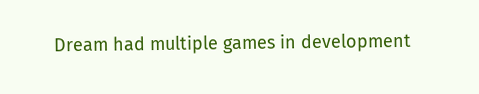Dream had multiple games in development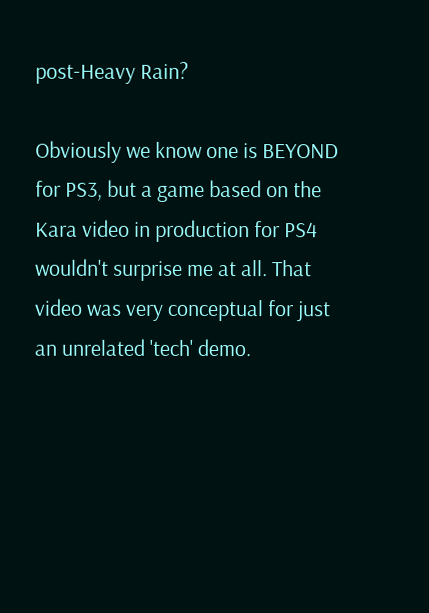post-Heavy Rain?

Obviously we know one is BEYOND for PS3, but a game based on the Kara video in production for PS4 wouldn't surprise me at all. That video was very conceptual for just an unrelated 'tech' demo.